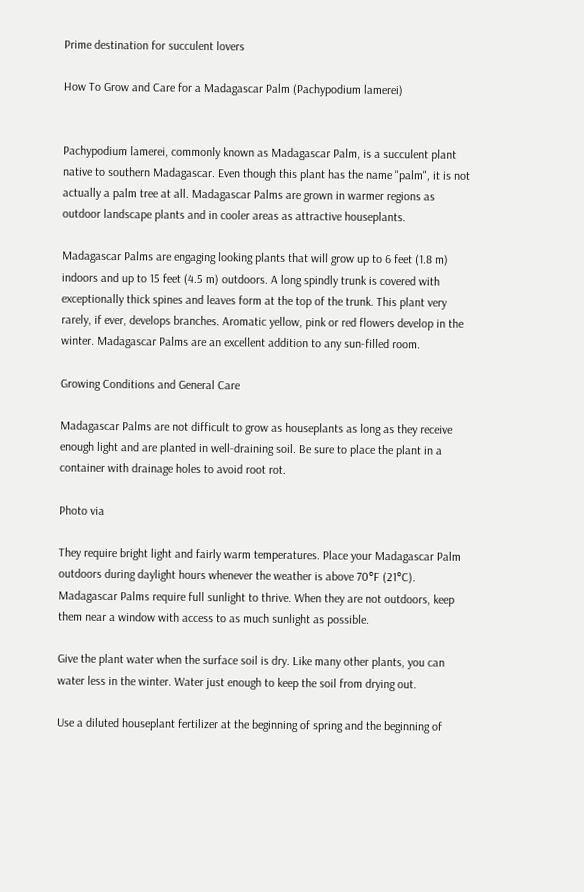Prime destination for succulent lovers

How To Grow and Care for a Madagascar Palm (Pachypodium lamerei)


Pachypodium lamerei, commonly known as Madagascar Palm, is a succulent plant native to southern Madagascar. Even though this plant has the name "palm", it is not actually a palm tree at all. Madagascar Palms are grown in warmer regions as outdoor landscape plants and in cooler areas as attractive houseplants.

Madagascar Palms are engaging looking plants that will grow up to 6 feet (1.8 m) indoors and up to 15 feet (4.5 m) outdoors. A long spindly trunk is covered with exceptionally thick spines and leaves form at the top of the trunk. This plant very rarely, if ever, develops branches. Aromatic yellow, pink or red flowers develop in the winter. Madagascar Palms are an excellent addition to any sun-filled room.

Growing Conditions and General Care

Madagascar Palms are not difficult to grow as houseplants as long as they receive enough light and are planted in well-draining soil. Be sure to place the plant in a container with drainage holes to avoid root rot.

Photo via

They require bright light and fairly warm temperatures. Place your Madagascar Palm outdoors during daylight hours whenever the weather is above 70°F (21°C). Madagascar Palms require full sunlight to thrive. When they are not outdoors, keep them near a window with access to as much sunlight as possible.

Give the plant water when the surface soil is dry. Like many other plants, you can water less in the winter. Water just enough to keep the soil from drying out.

Use a diluted houseplant fertilizer at the beginning of spring and the beginning of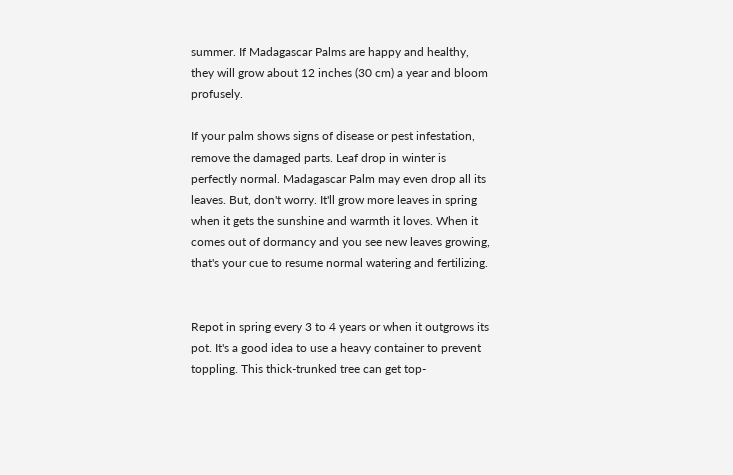summer. If Madagascar Palms are happy and healthy, they will grow about 12 inches (30 cm) a year and bloom profusely.

If your palm shows signs of disease or pest infestation, remove the damaged parts. Leaf drop in winter is perfectly normal. Madagascar Palm may even drop all its leaves. But, don't worry. It'll grow more leaves in spring when it gets the sunshine and warmth it loves. When it comes out of dormancy and you see new leaves growing, that's your cue to resume normal watering and fertilizing.


Repot in spring every 3 to 4 years or when it outgrows its pot. It's a good idea to use a heavy container to prevent toppling. This thick-trunked tree can get top-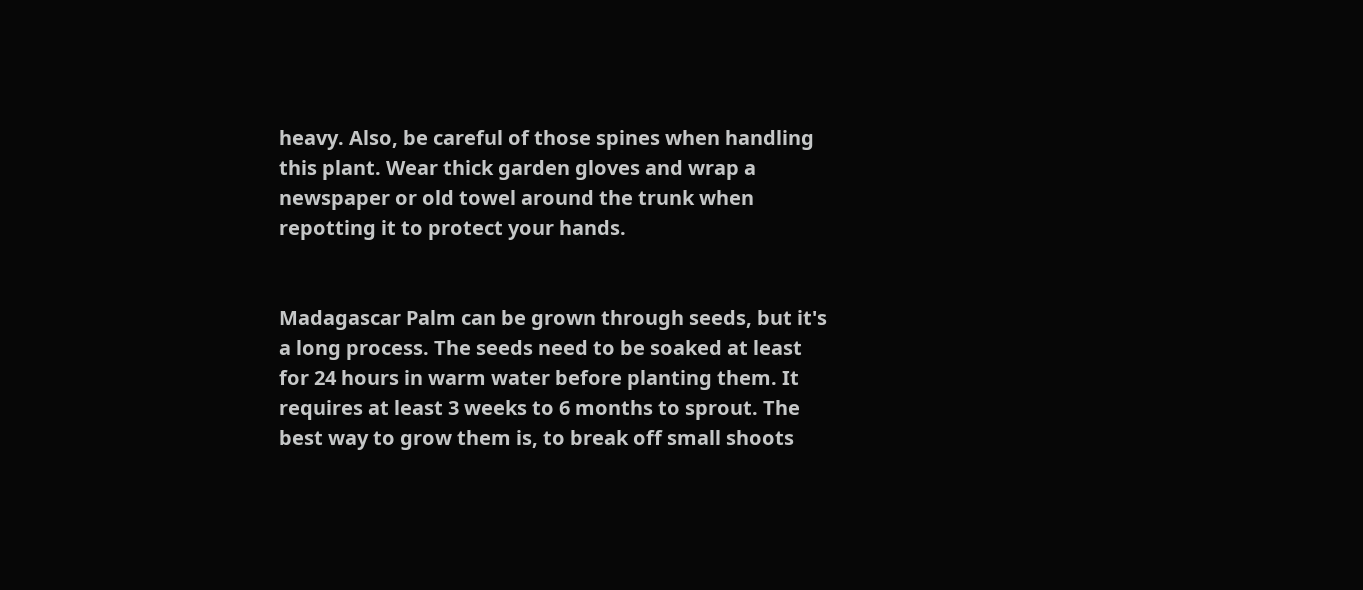heavy. Also, be careful of those spines when handling this plant. Wear thick garden gloves and wrap a newspaper or old towel around the trunk when repotting it to protect your hands.


Madagascar Palm can be grown through seeds, but it's a long process. The seeds need to be soaked at least for 24 hours in warm water before planting them. It requires at least 3 weeks to 6 months to sprout. The best way to grow them is, to break off small shoots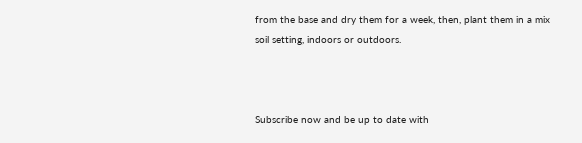from the base and dry them for a week, then, plant them in a mix soil setting, indoors or outdoors.



Subscribe now and be up to date with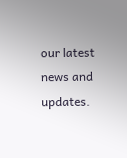our latest news and updates.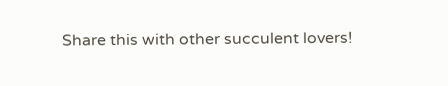Share this with other succulent lovers!